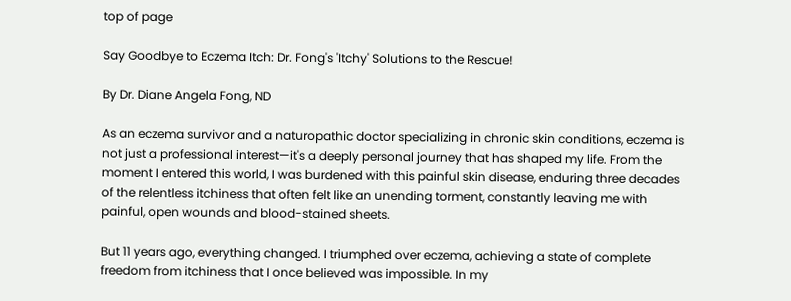top of page

Say Goodbye to Eczema Itch: Dr. Fong's 'Itchy' Solutions to the Rescue!

By Dr. Diane Angela Fong, ND

As an eczema survivor and a naturopathic doctor specializing in chronic skin conditions, eczema is not just a professional interest—it's a deeply personal journey that has shaped my life. From the moment I entered this world, I was burdened with this painful skin disease, enduring three decades of the relentless itchiness that often felt like an unending torment, constantly leaving me with painful, open wounds and blood-stained sheets.

But 11 years ago, everything changed. I triumphed over eczema, achieving a state of complete freedom from itchiness that I once believed was impossible. In my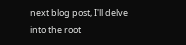next blog post, I'll delve into the root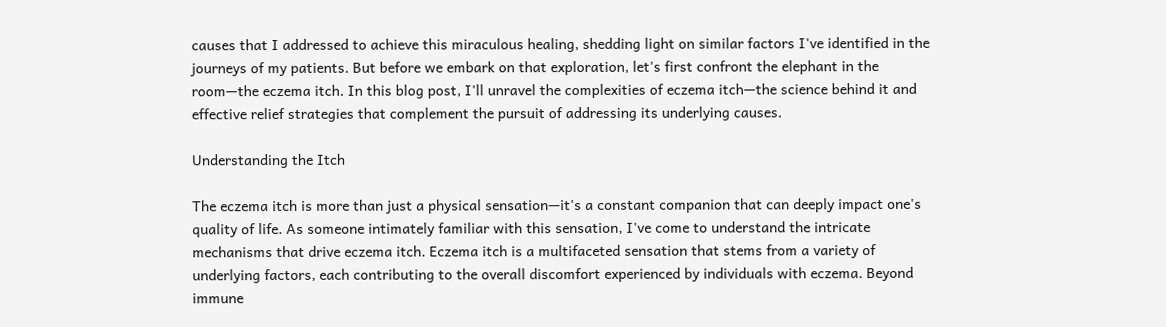causes that I addressed to achieve this miraculous healing, shedding light on similar factors I've identified in the journeys of my patients. But before we embark on that exploration, let's first confront the elephant in the room—the eczema itch. In this blog post, I'll unravel the complexities of eczema itch—the science behind it and effective relief strategies that complement the pursuit of addressing its underlying causes.

Understanding the Itch

The eczema itch is more than just a physical sensation—it's a constant companion that can deeply impact one's quality of life. As someone intimately familiar with this sensation, I've come to understand the intricate mechanisms that drive eczema itch. Eczema itch is a multifaceted sensation that stems from a variety of underlying factors, each contributing to the overall discomfort experienced by individuals with eczema. Beyond immune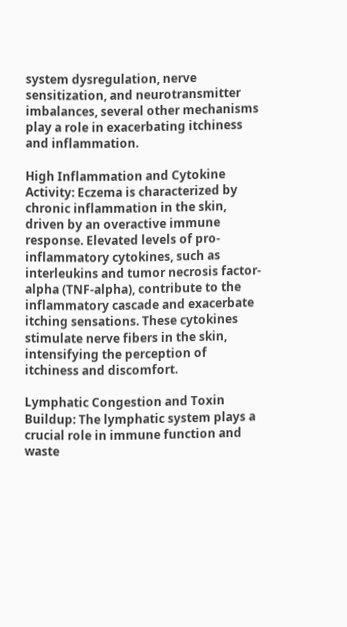system dysregulation, nerve sensitization, and neurotransmitter imbalances, several other mechanisms play a role in exacerbating itchiness and inflammation.

High Inflammation and Cytokine Activity: Eczema is characterized by chronic inflammation in the skin, driven by an overactive immune response. Elevated levels of pro-inflammatory cytokines, such as interleukins and tumor necrosis factor-alpha (TNF-alpha), contribute to the inflammatory cascade and exacerbate itching sensations. These cytokines stimulate nerve fibers in the skin, intensifying the perception of itchiness and discomfort.

Lymphatic Congestion and Toxin Buildup: The lymphatic system plays a crucial role in immune function and waste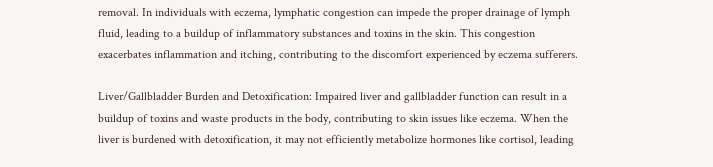removal. In individuals with eczema, lymphatic congestion can impede the proper drainage of lymph fluid, leading to a buildup of inflammatory substances and toxins in the skin. This congestion exacerbates inflammation and itching, contributing to the discomfort experienced by eczema sufferers.

Liver/Gallbladder Burden and Detoxification: Impaired liver and gallbladder function can result in a buildup of toxins and waste products in the body, contributing to skin issues like eczema. When the liver is burdened with detoxification, it may not efficiently metabolize hormones like cortisol, leading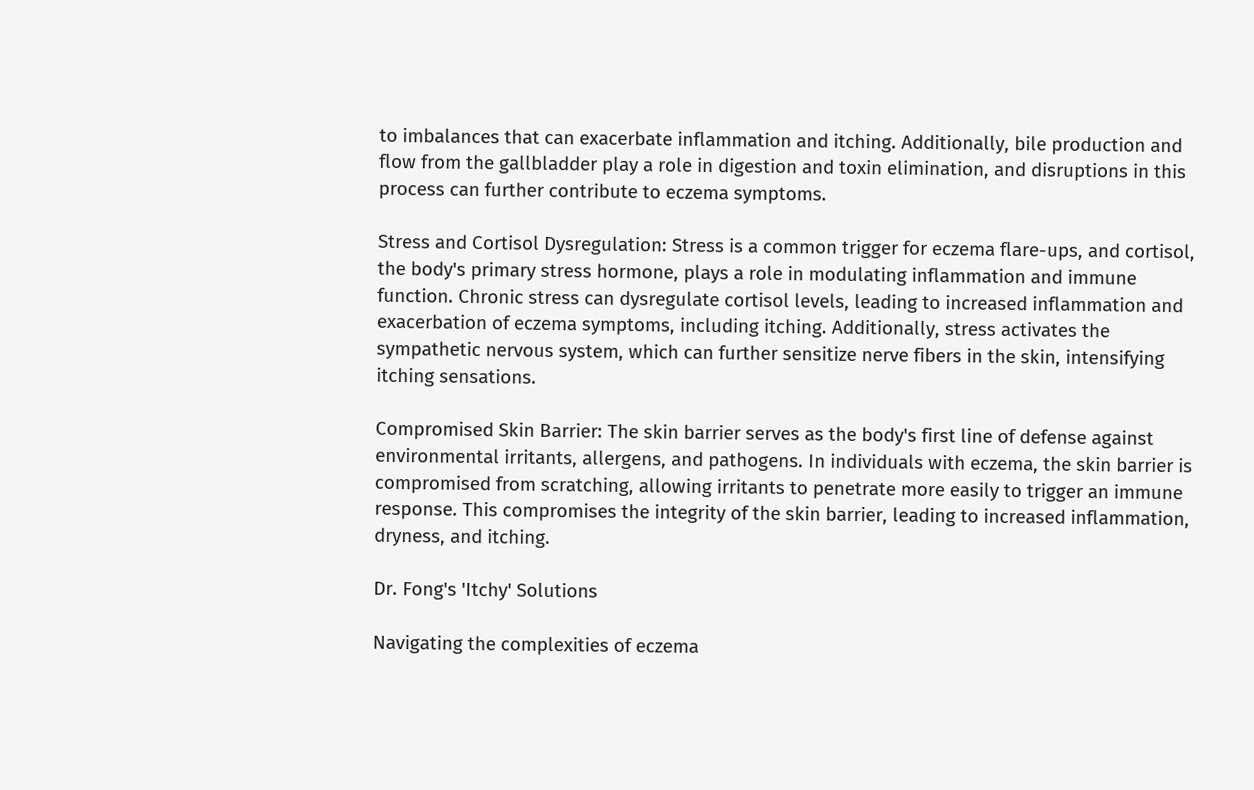to imbalances that can exacerbate inflammation and itching. Additionally, bile production and flow from the gallbladder play a role in digestion and toxin elimination, and disruptions in this process can further contribute to eczema symptoms.

Stress and Cortisol Dysregulation: Stress is a common trigger for eczema flare-ups, and cortisol, the body's primary stress hormone, plays a role in modulating inflammation and immune function. Chronic stress can dysregulate cortisol levels, leading to increased inflammation and exacerbation of eczema symptoms, including itching. Additionally, stress activates the sympathetic nervous system, which can further sensitize nerve fibers in the skin, intensifying itching sensations.

Compromised Skin Barrier: The skin barrier serves as the body's first line of defense against environmental irritants, allergens, and pathogens. In individuals with eczema, the skin barrier is compromised from scratching, allowing irritants to penetrate more easily to trigger an immune response. This compromises the integrity of the skin barrier, leading to increased inflammation, dryness, and itching.

Dr. Fong's 'Itchy' Solutions

Navigating the complexities of eczema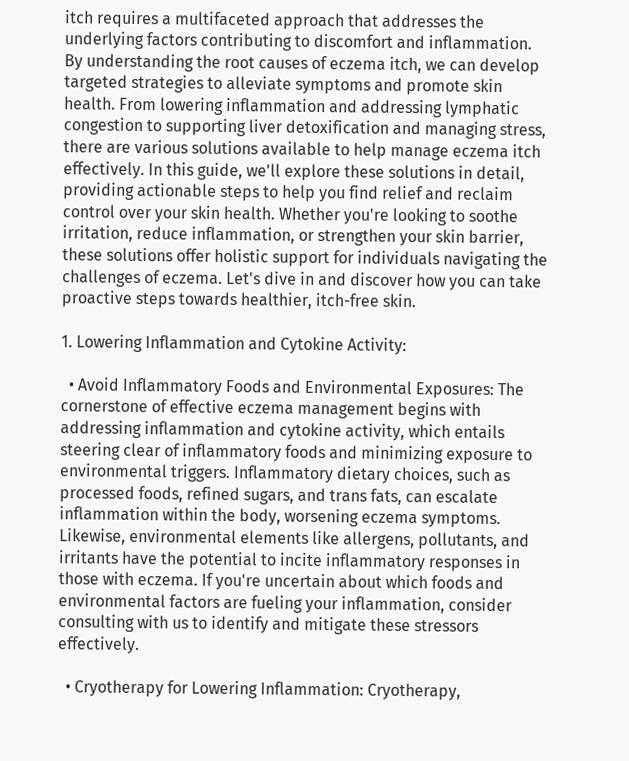itch requires a multifaceted approach that addresses the underlying factors contributing to discomfort and inflammation. By understanding the root causes of eczema itch, we can develop targeted strategies to alleviate symptoms and promote skin health. From lowering inflammation and addressing lymphatic congestion to supporting liver detoxification and managing stress, there are various solutions available to help manage eczema itch effectively. In this guide, we'll explore these solutions in detail, providing actionable steps to help you find relief and reclaim control over your skin health. Whether you're looking to soothe irritation, reduce inflammation, or strengthen your skin barrier, these solutions offer holistic support for individuals navigating the challenges of eczema. Let's dive in and discover how you can take proactive steps towards healthier, itch-free skin.

1. Lowering Inflammation and Cytokine Activity:

  • Avoid Inflammatory Foods and Environmental Exposures: The cornerstone of effective eczema management begins with addressing inflammation and cytokine activity, which entails steering clear of inflammatory foods and minimizing exposure to environmental triggers. Inflammatory dietary choices, such as processed foods, refined sugars, and trans fats, can escalate inflammation within the body, worsening eczema symptoms. Likewise, environmental elements like allergens, pollutants, and irritants have the potential to incite inflammatory responses in those with eczema. If you're uncertain about which foods and environmental factors are fueling your inflammation, consider consulting with us to identify and mitigate these stressors effectively.

  • Cryotherapy for Lowering Inflammation: Cryotherapy,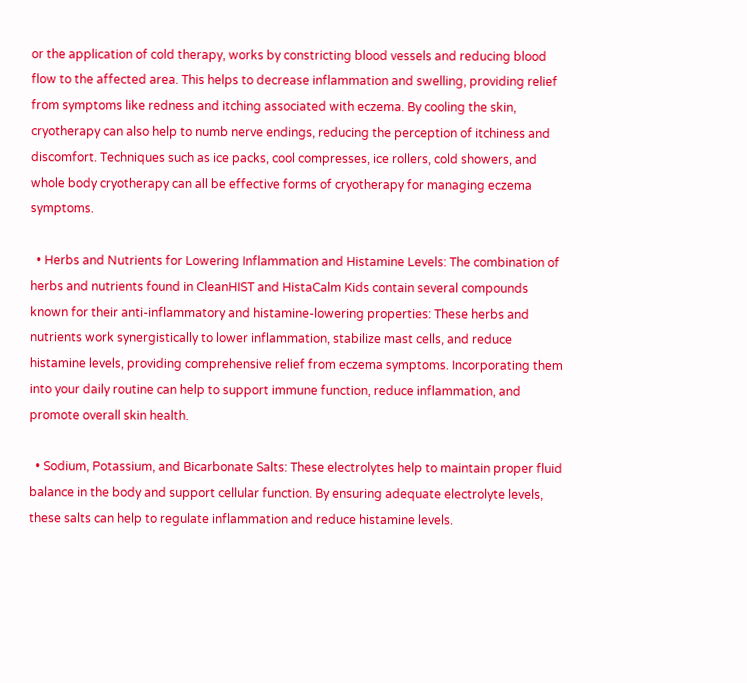or the application of cold therapy, works by constricting blood vessels and reducing blood flow to the affected area. This helps to decrease inflammation and swelling, providing relief from symptoms like redness and itching associated with eczema. By cooling the skin, cryotherapy can also help to numb nerve endings, reducing the perception of itchiness and discomfort. Techniques such as ice packs, cool compresses, ice rollers, cold showers, and whole body cryotherapy can all be effective forms of cryotherapy for managing eczema symptoms.

  • Herbs and Nutrients for Lowering Inflammation and Histamine Levels: The combination of herbs and nutrients found in CleanHIST and HistaCalm Kids contain several compounds known for their anti-inflammatory and histamine-lowering properties: These herbs and nutrients work synergistically to lower inflammation, stabilize mast cells, and reduce histamine levels, providing comprehensive relief from eczema symptoms. Incorporating them into your daily routine can help to support immune function, reduce inflammation, and promote overall skin health.

  • Sodium, Potassium, and Bicarbonate Salts: These electrolytes help to maintain proper fluid balance in the body and support cellular function. By ensuring adequate electrolyte levels, these salts can help to regulate inflammation and reduce histamine levels.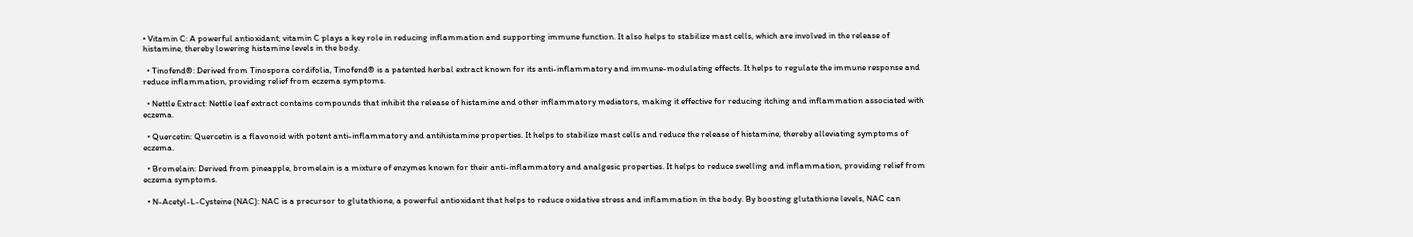• Vitamin C: A powerful antioxidant, vitamin C plays a key role in reducing inflammation and supporting immune function. It also helps to stabilize mast cells, which are involved in the release of histamine, thereby lowering histamine levels in the body.

  • Tinofend®: Derived from Tinospora cordifolia, Tinofend® is a patented herbal extract known for its anti-inflammatory and immune-modulating effects. It helps to regulate the immune response and reduce inflammation, providing relief from eczema symptoms.

  • Nettle Extract: Nettle leaf extract contains compounds that inhibit the release of histamine and other inflammatory mediators, making it effective for reducing itching and inflammation associated with eczema.

  • Quercetin: Quercetin is a flavonoid with potent anti-inflammatory and antihistamine properties. It helps to stabilize mast cells and reduce the release of histamine, thereby alleviating symptoms of eczema.

  • Bromelain: Derived from pineapple, bromelain is a mixture of enzymes known for their anti-inflammatory and analgesic properties. It helps to reduce swelling and inflammation, providing relief from eczema symptoms.

  • N-Acetyl-L-Cysteine (NAC): NAC is a precursor to glutathione, a powerful antioxidant that helps to reduce oxidative stress and inflammation in the body. By boosting glutathione levels, NAC can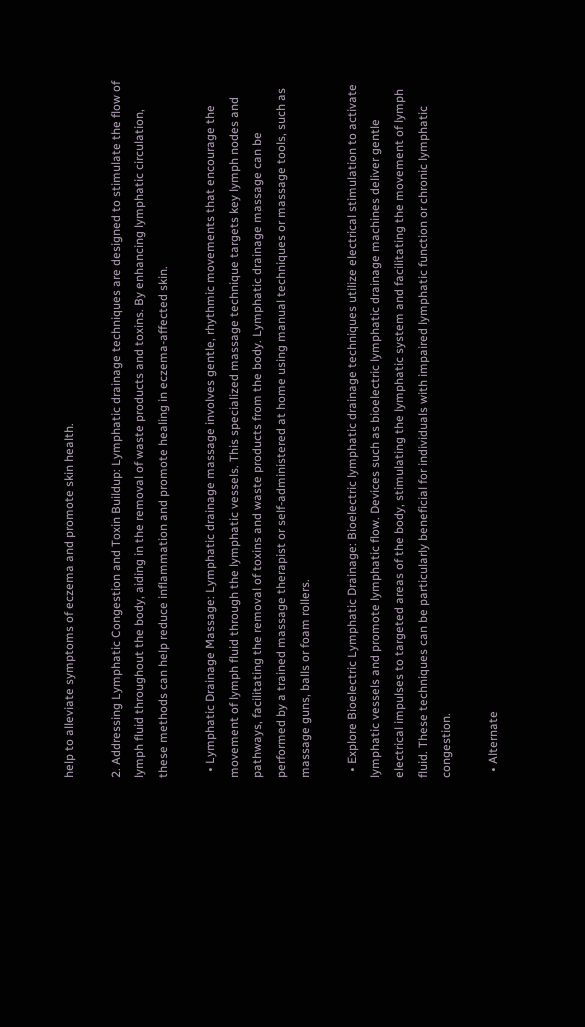help to alleviate symptoms of eczema and promote skin health.

2. Addressing Lymphatic Congestion and Toxin Buildup: Lymphatic drainage techniques are designed to stimulate the flow of lymph fluid throughout the body, aiding in the removal of waste products and toxins. By enhancing lymphatic circulation, these methods can help reduce inflammation and promote healing in eczema-affected skin.

  • Lymphatic Drainage Massage: Lymphatic drainage massage involves gentle, rhythmic movements that encourage the movement of lymph fluid through the lymphatic vessels. This specialized massage technique targets key lymph nodes and pathways, facilitating the removal of toxins and waste products from the body. Lymphatic drainage massage can be performed by a trained massage therapist or self-administered at home using manual techniques or massage tools, such as massage guns, balls or foam rollers.

  • Explore Bioelectric Lymphatic Drainage: Bioelectric lymphatic drainage techniques utilize electrical stimulation to activate lymphatic vessels and promote lymphatic flow. Devices such as bioelectric lymphatic drainage machines deliver gentle electrical impulses to targeted areas of the body, stimulating the lymphatic system and facilitating the movement of lymph fluid. These techniques can be particularly beneficial for individuals with impaired lymphatic function or chronic lymphatic congestion.

  • Alternate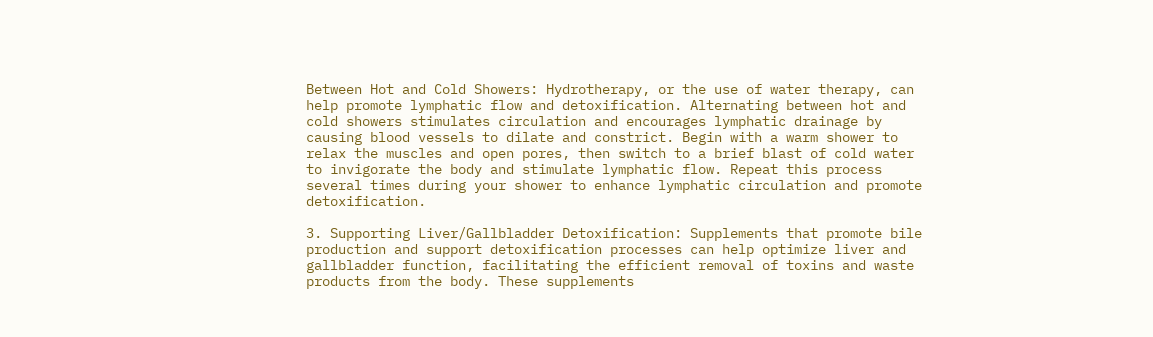Between Hot and Cold Showers: Hydrotherapy, or the use of water therapy, can help promote lymphatic flow and detoxification. Alternating between hot and cold showers stimulates circulation and encourages lymphatic drainage by causing blood vessels to dilate and constrict. Begin with a warm shower to relax the muscles and open pores, then switch to a brief blast of cold water to invigorate the body and stimulate lymphatic flow. Repeat this process several times during your shower to enhance lymphatic circulation and promote detoxification.

3. Supporting Liver/Gallbladder Detoxification: Supplements that promote bile production and support detoxification processes can help optimize liver and gallbladder function, facilitating the efficient removal of toxins and waste products from the body. These supplements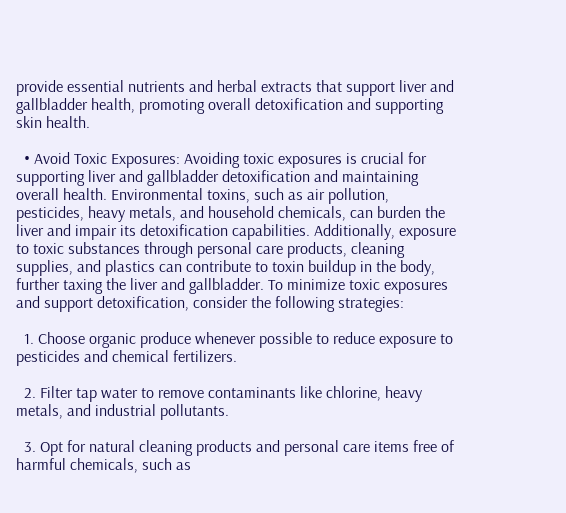provide essential nutrients and herbal extracts that support liver and gallbladder health, promoting overall detoxification and supporting skin health.

  • Avoid Toxic Exposures: Avoiding toxic exposures is crucial for supporting liver and gallbladder detoxification and maintaining overall health. Environmental toxins, such as air pollution, pesticides, heavy metals, and household chemicals, can burden the liver and impair its detoxification capabilities. Additionally, exposure to toxic substances through personal care products, cleaning supplies, and plastics can contribute to toxin buildup in the body, further taxing the liver and gallbladder. To minimize toxic exposures and support detoxification, consider the following strategies:

  1. Choose organic produce whenever possible to reduce exposure to pesticides and chemical fertilizers.

  2. Filter tap water to remove contaminants like chlorine, heavy metals, and industrial pollutants.

  3. Opt for natural cleaning products and personal care items free of harmful chemicals, such as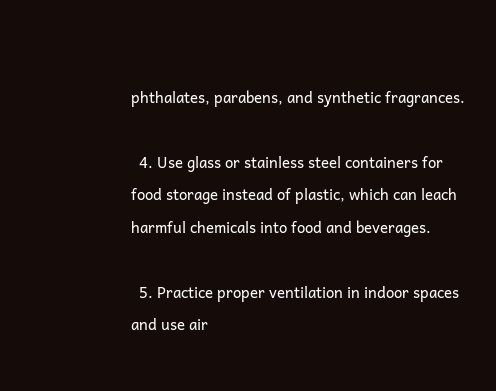phthalates, parabens, and synthetic fragrances.

  4. Use glass or stainless steel containers for food storage instead of plastic, which can leach harmful chemicals into food and beverages.

  5. Practice proper ventilation in indoor spaces and use air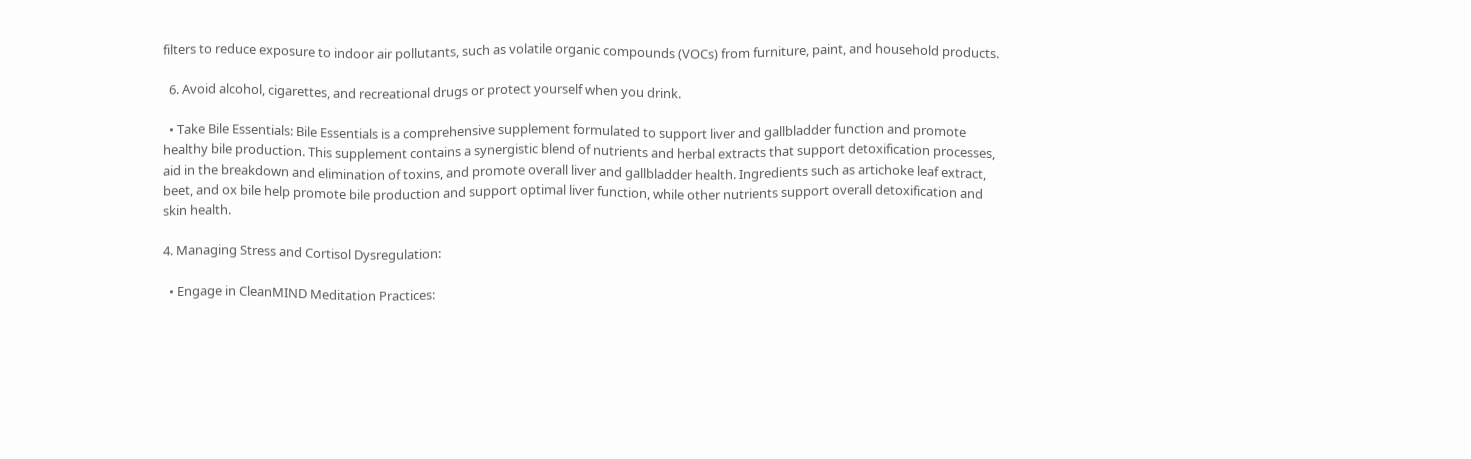filters to reduce exposure to indoor air pollutants, such as volatile organic compounds (VOCs) from furniture, paint, and household products.

  6. Avoid alcohol, cigarettes, and recreational drugs or protect yourself when you drink.

  • Take Bile Essentials: Bile Essentials is a comprehensive supplement formulated to support liver and gallbladder function and promote healthy bile production. This supplement contains a synergistic blend of nutrients and herbal extracts that support detoxification processes, aid in the breakdown and elimination of toxins, and promote overall liver and gallbladder health. Ingredients such as artichoke leaf extract, beet, and ox bile help promote bile production and support optimal liver function, while other nutrients support overall detoxification and skin health.

4. Managing Stress and Cortisol Dysregulation:

  • Engage in CleanMIND Meditation Practices: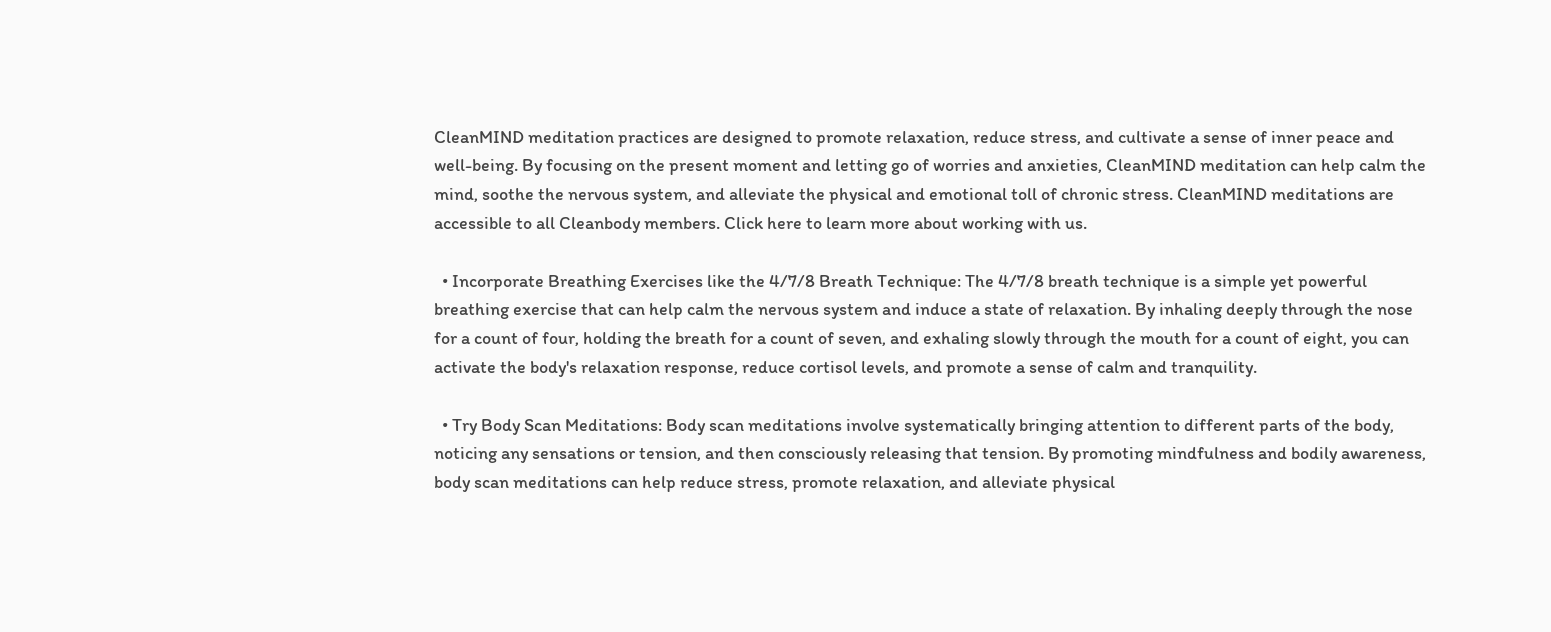CleanMIND meditation practices are designed to promote relaxation, reduce stress, and cultivate a sense of inner peace and well-being. By focusing on the present moment and letting go of worries and anxieties, CleanMIND meditation can help calm the mind, soothe the nervous system, and alleviate the physical and emotional toll of chronic stress. CleanMIND meditations are accessible to all Cleanbody members. Click here to learn more about working with us.

  • Incorporate Breathing Exercises like the 4/7/8 Breath Technique: The 4/7/8 breath technique is a simple yet powerful breathing exercise that can help calm the nervous system and induce a state of relaxation. By inhaling deeply through the nose for a count of four, holding the breath for a count of seven, and exhaling slowly through the mouth for a count of eight, you can activate the body's relaxation response, reduce cortisol levels, and promote a sense of calm and tranquility.

  • Try Body Scan Meditations: Body scan meditations involve systematically bringing attention to different parts of the body, noticing any sensations or tension, and then consciously releasing that tension. By promoting mindfulness and bodily awareness, body scan meditations can help reduce stress, promote relaxation, and alleviate physical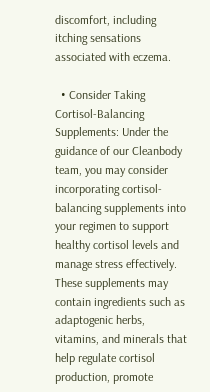discomfort, including itching sensations associated with eczema.

  • Consider Taking Cortisol-Balancing Supplements: Under the guidance of our Cleanbody team, you may consider incorporating cortisol-balancing supplements into your regimen to support healthy cortisol levels and manage stress effectively. These supplements may contain ingredients such as adaptogenic herbs, vitamins, and minerals that help regulate cortisol production, promote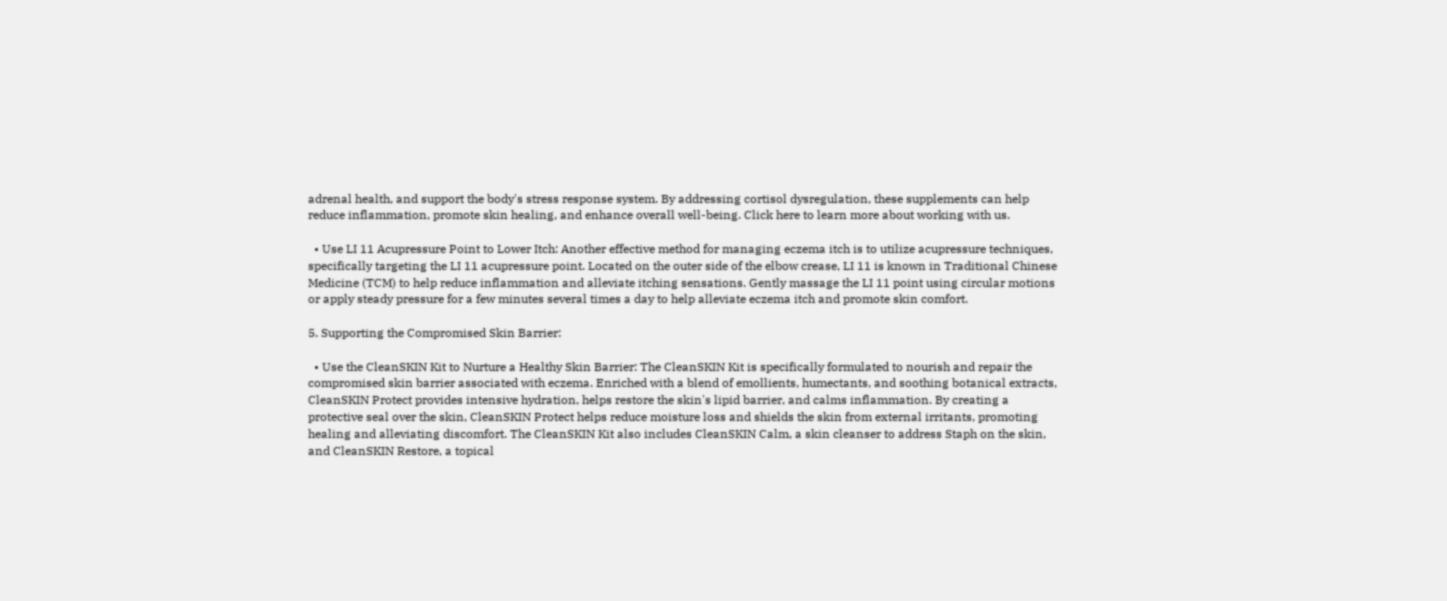adrenal health, and support the body's stress response system. By addressing cortisol dysregulation, these supplements can help reduce inflammation, promote skin healing, and enhance overall well-being. Click here to learn more about working with us.

  • Use LI 11 Acupressure Point to Lower Itch: Another effective method for managing eczema itch is to utilize acupressure techniques, specifically targeting the LI 11 acupressure point. Located on the outer side of the elbow crease, LI 11 is known in Traditional Chinese Medicine (TCM) to help reduce inflammation and alleviate itching sensations. Gently massage the LI 11 point using circular motions or apply steady pressure for a few minutes several times a day to help alleviate eczema itch and promote skin comfort.

5. Supporting the Compromised Skin Barrier:

  • Use the CleanSKIN Kit to Nurture a Healthy Skin Barrier: The CleanSKIN Kit is specifically formulated to nourish and repair the compromised skin barrier associated with eczema. Enriched with a blend of emollients, humectants, and soothing botanical extracts, CleanSKIN Protect provides intensive hydration, helps restore the skin's lipid barrier, and calms inflammation. By creating a protective seal over the skin, CleanSKIN Protect helps reduce moisture loss and shields the skin from external irritants, promoting healing and alleviating discomfort. The CleanSKIN Kit also includes CleanSKIN Calm, a skin cleanser to address Staph on the skin, and CleanSKIN Restore, a topical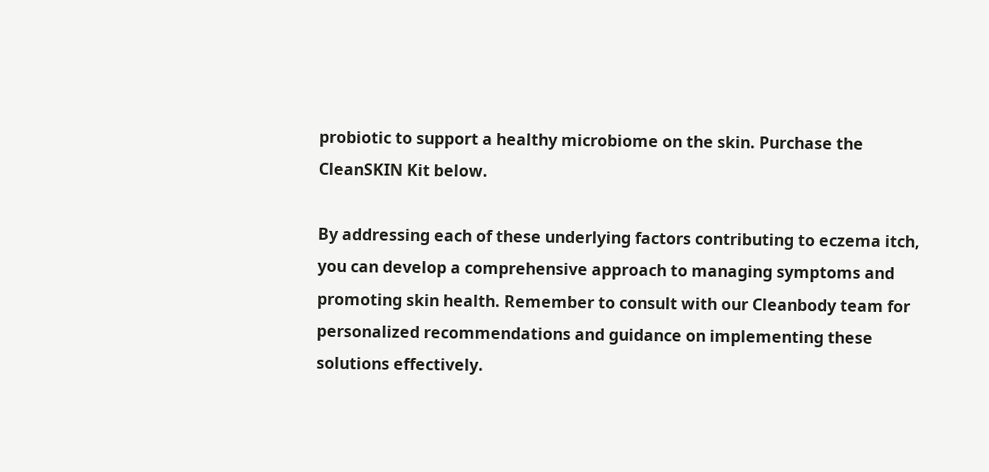probiotic to support a healthy microbiome on the skin. Purchase the CleanSKIN Kit below.

By addressing each of these underlying factors contributing to eczema itch, you can develop a comprehensive approach to managing symptoms and promoting skin health. Remember to consult with our Cleanbody team for personalized recommendations and guidance on implementing these solutions effectively.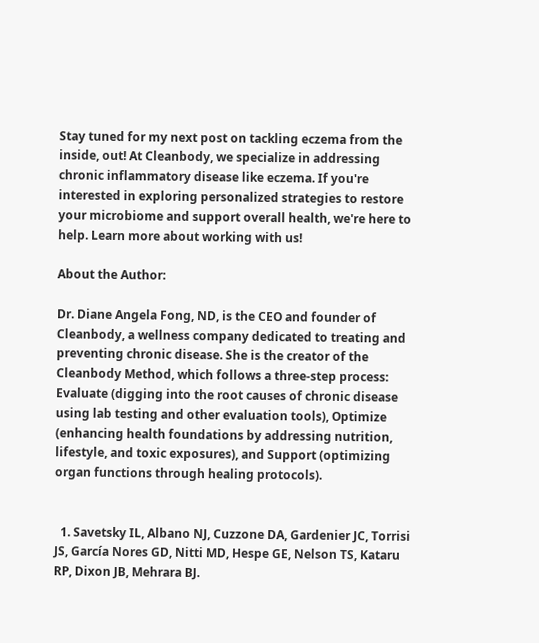Stay tuned for my next post on tackling eczema from the inside, out! At Cleanbody, we specialize in addressing chronic inflammatory disease like eczema. If you're interested in exploring personalized strategies to restore your microbiome and support overall health, we're here to help. Learn more about working with us!

About the Author:

Dr. Diane Angela Fong, ND, is the CEO and founder of Cleanbody, a wellness company dedicated to treating and preventing chronic disease. She is the creator of the Cleanbody Method, which follows a three-step process: Evaluate (digging into the root causes of chronic disease using lab testing and other evaluation tools), Optimize (enhancing health foundations by addressing nutrition, lifestyle, and toxic exposures), and Support (optimizing organ functions through healing protocols).


  1. Savetsky IL, Albano NJ, Cuzzone DA, Gardenier JC, Torrisi JS, García Nores GD, Nitti MD, Hespe GE, Nelson TS, Kataru RP, Dixon JB, Mehrara BJ.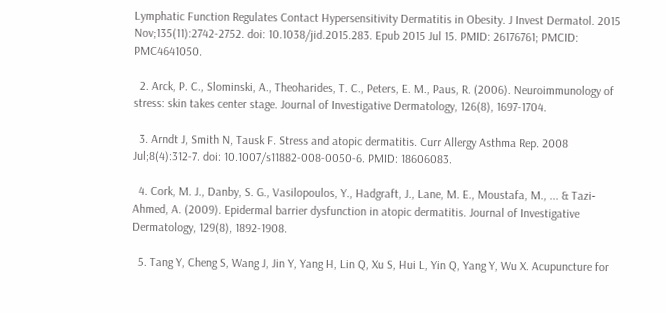Lymphatic Function Regulates Contact Hypersensitivity Dermatitis in Obesity. J Invest Dermatol. 2015 Nov;135(11):2742-2752. doi: 10.1038/jid.2015.283. Epub 2015 Jul 15. PMID: 26176761; PMCID: PMC4641050.

  2. Arck, P. C., Slominski, A., Theoharides, T. C., Peters, E. M., Paus, R. (2006). Neuroimmunology of stress: skin takes center stage. Journal of Investigative Dermatology, 126(8), 1697-1704.

  3. Arndt J, Smith N, Tausk F. Stress and atopic dermatitis. Curr Allergy Asthma Rep. 2008 Jul;8(4):312-7. doi: 10.1007/s11882-008-0050-6. PMID: 18606083.

  4. Cork, M. J., Danby, S. G., Vasilopoulos, Y., Hadgraft, J., Lane, M. E., Moustafa, M., ... & Tazi‐Ahmed, A. (2009). Epidermal barrier dysfunction in atopic dermatitis. Journal of Investigative Dermatology, 129(8), 1892-1908.

  5. Tang Y, Cheng S, Wang J, Jin Y, Yang H, Lin Q, Xu S, Hui L, Yin Q, Yang Y, Wu X. Acupuncture for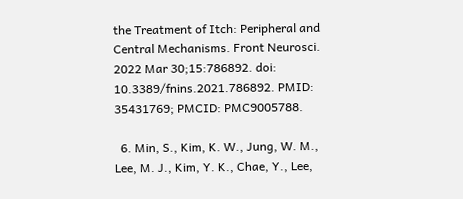the Treatment of Itch: Peripheral and Central Mechanisms. Front Neurosci. 2022 Mar 30;15:786892. doi: 10.3389/fnins.2021.786892. PMID: 35431769; PMCID: PMC9005788.

  6. Min, S., Kim, K. W., Jung, W. M., Lee, M. J., Kim, Y. K., Chae, Y., Lee,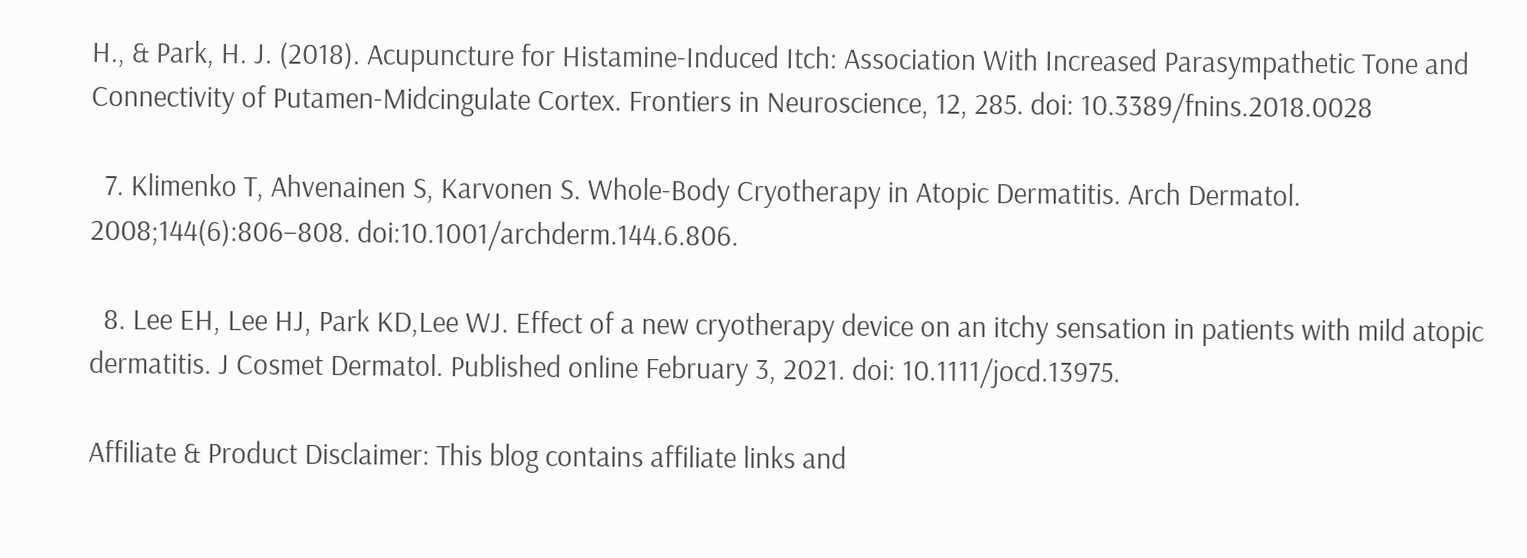H., & Park, H. J. (2018). Acupuncture for Histamine-Induced Itch: Association With Increased Parasympathetic Tone and Connectivity of Putamen-Midcingulate Cortex. Frontiers in Neuroscience, 12, 285. doi: 10.3389/fnins.2018.0028

  7. Klimenko T, Ahvenainen S, Karvonen S. Whole-Body Cryotherapy in Atopic Dermatitis. Arch Dermatol. 2008;144(6):806–808. doi:10.1001/archderm.144.6.806.

  8. Lee EH, Lee HJ, Park KD,Lee WJ. Effect of a new cryotherapy device on an itchy sensation in patients with mild atopic dermatitis. J Cosmet Dermatol. Published online February 3, 2021. doi: 10.1111/jocd.13975.

Affiliate & Product Disclaimer: This blog contains affiliate links and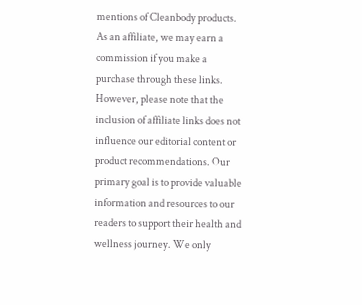mentions of Cleanbody products. As an affiliate, we may earn a commission if you make a purchase through these links. However, please note that the inclusion of affiliate links does not influence our editorial content or product recommendations. Our primary goal is to provide valuable information and resources to our readers to support their health and wellness journey. We only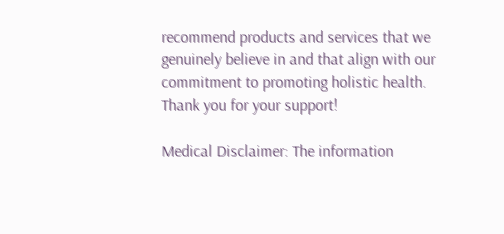recommend products and services that we genuinely believe in and that align with our commitment to promoting holistic health. Thank you for your support!

Medical Disclaimer: The information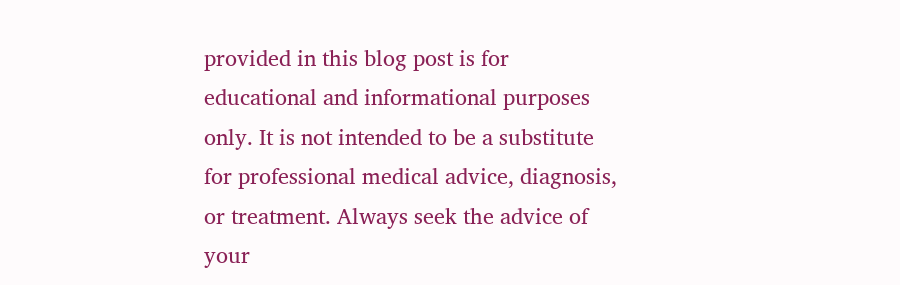provided in this blog post is for educational and informational purposes only. It is not intended to be a substitute for professional medical advice, diagnosis, or treatment. Always seek the advice of your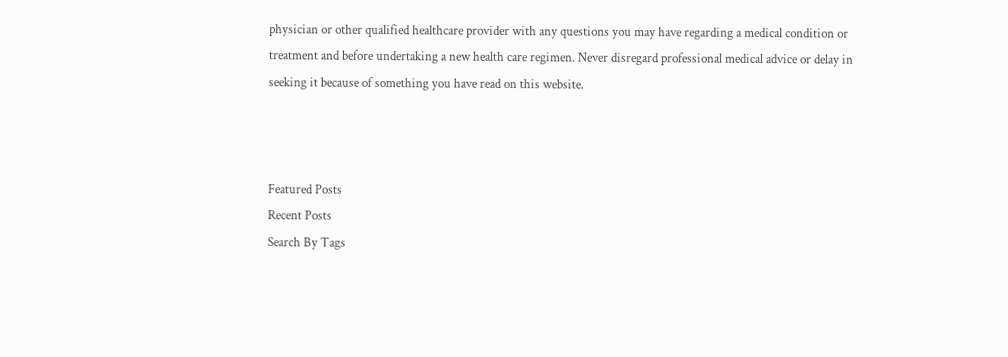physician or other qualified healthcare provider with any questions you may have regarding a medical condition or treatment and before undertaking a new health care regimen. Never disregard professional medical advice or delay in seeking it because of something you have read on this website.



Featured Posts
Recent Posts
Search By Tags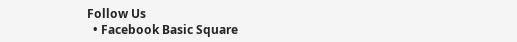Follow Us
  • Facebook Basic Square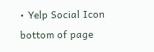• Yelp Social Icon
bottom of page